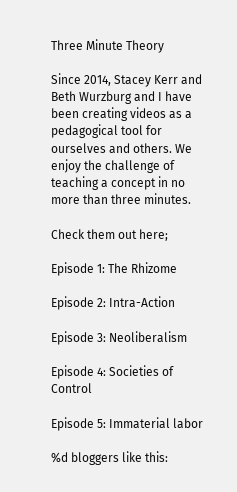Three Minute Theory

Since 2014, Stacey Kerr and Beth Wurzburg and I have been creating videos as a pedagogical tool for ourselves and others. We enjoy the challenge of teaching a concept in no more than three minutes.

Check them out here;

Episode 1: The Rhizome

Episode 2: Intra-Action

Episode 3: Neoliberalism

Episode 4: Societies of Control

Episode 5: Immaterial labor

%d bloggers like this: